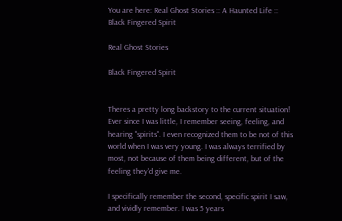You are here: Real Ghost Stories :: A Haunted Life :: Black Fingered Spirit

Real Ghost Stories

Black Fingered Spirit


Theres a pretty long backstory to the current situation! Ever since I was little, I remember seeing, feeling, and hearing "spirits". I even recognized them to be not of this world when I was very young. I was always terrified by most, not because of them being different, but of the feeling they'd give me.

I specifically remember the second, specific spirit I saw, and vividly remember. I was 5 years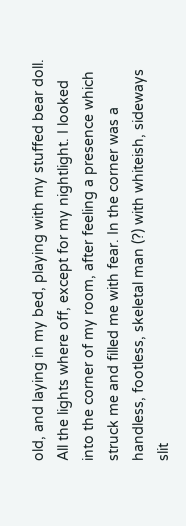old, and laying in my bed, playing with my stuffed bear doll. All the lights where off, except for my nightlight. I looked into the corner of my room, after feeling a presence which struck me and filled me with fear. In the corner was a handless, footless, skeletal man (?) with whiteish, sideways slit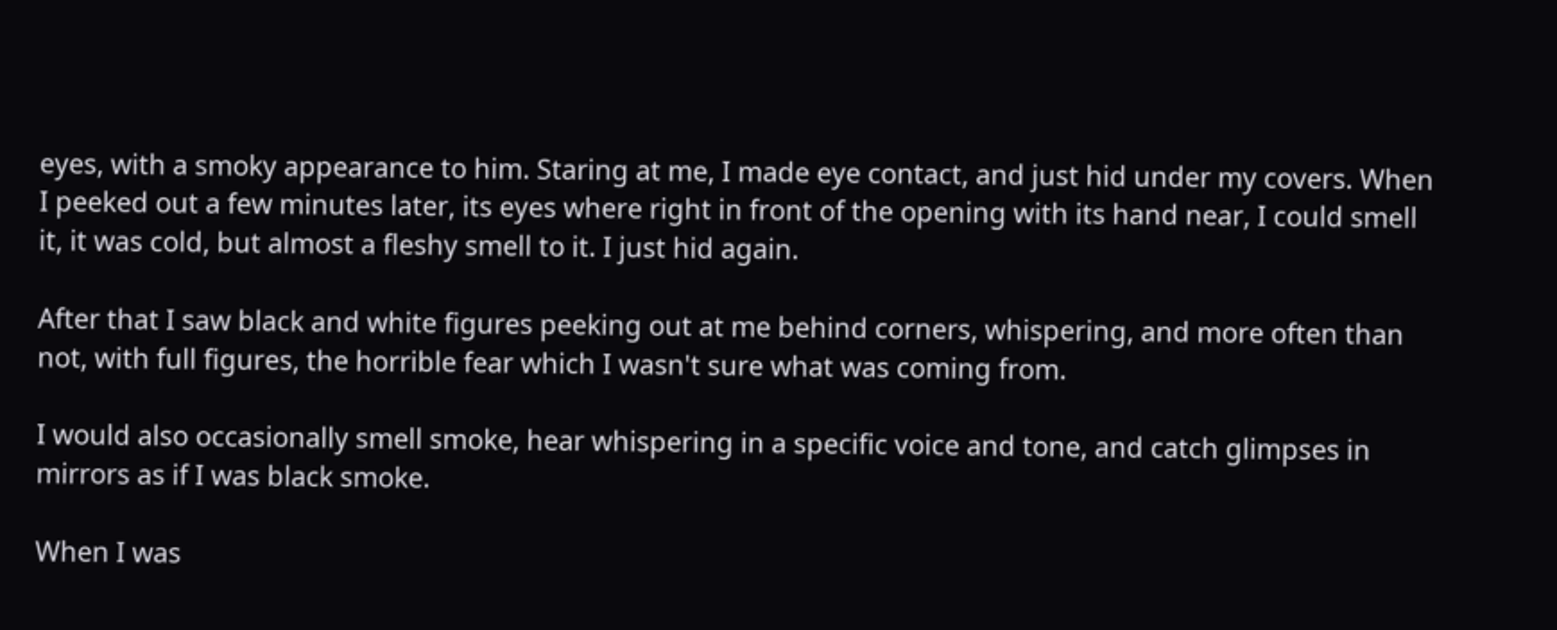eyes, with a smoky appearance to him. Staring at me, I made eye contact, and just hid under my covers. When I peeked out a few minutes later, its eyes where right in front of the opening with its hand near, I could smell it, it was cold, but almost a fleshy smell to it. I just hid again.

After that I saw black and white figures peeking out at me behind corners, whispering, and more often than not, with full figures, the horrible fear which I wasn't sure what was coming from.

I would also occasionally smell smoke, hear whispering in a specific voice and tone, and catch glimpses in mirrors as if I was black smoke.

When I was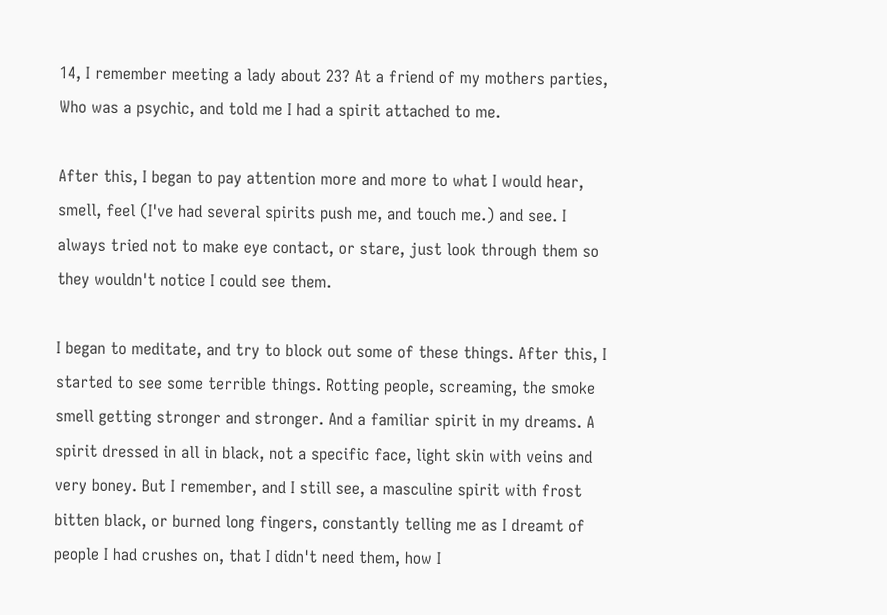14, I remember meeting a lady about 23? At a friend of my mothers parties, Who was a psychic, and told me I had a spirit attached to me.

After this, I began to pay attention more and more to what I would hear, smell, feel (I've had several spirits push me, and touch me.) and see. I always tried not to make eye contact, or stare, just look through them so they wouldn't notice I could see them.

I began to meditate, and try to block out some of these things. After this, I started to see some terrible things. Rotting people, screaming, the smoke smell getting stronger and stronger. And a familiar spirit in my dreams. A spirit dressed in all in black, not a specific face, light skin with veins and very boney. But I remember, and I still see, a masculine spirit with frost bitten black, or burned long fingers, constantly telling me as I dreamt of people I had crushes on, that I didn't need them, how I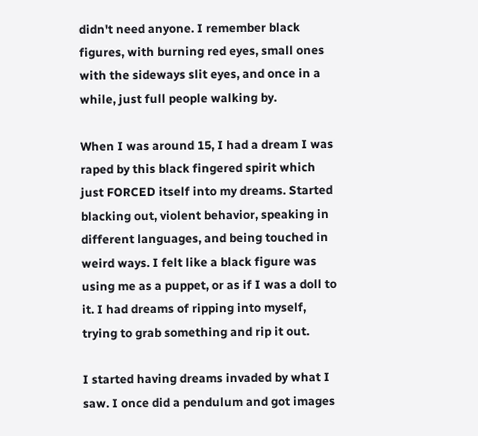didn't need anyone. I remember black figures, with burning red eyes, small ones with the sideways slit eyes, and once in a while, just full people walking by.

When I was around 15, I had a dream I was raped by this black fingered spirit which just FORCED itself into my dreams. Started blacking out, violent behavior, speaking in different languages, and being touched in weird ways. I felt like a black figure was using me as a puppet, or as if I was a doll to it. I had dreams of ripping into myself, trying to grab something and rip it out.

I started having dreams invaded by what I saw. I once did a pendulum and got images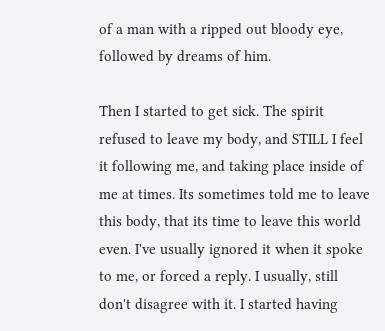of a man with a ripped out bloody eye, followed by dreams of him.

Then I started to get sick. The spirit refused to leave my body, and STILL I feel it following me, and taking place inside of me at times. Its sometimes told me to leave this body, that its time to leave this world even. I've usually ignored it when it spoke to me, or forced a reply. I usually, still don't disagree with it. I started having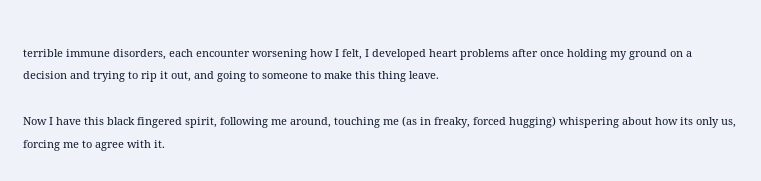terrible immune disorders, each encounter worsening how I felt, I developed heart problems after once holding my ground on a decision and trying to rip it out, and going to someone to make this thing leave.

Now I have this black fingered spirit, following me around, touching me (as in freaky, forced hugging) whispering about how its only us, forcing me to agree with it.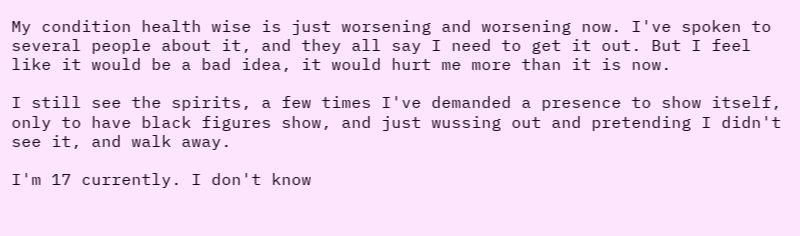My condition health wise is just worsening and worsening now. I've spoken to several people about it, and they all say I need to get it out. But I feel like it would be a bad idea, it would hurt me more than it is now.

I still see the spirits, a few times I've demanded a presence to show itself, only to have black figures show, and just wussing out and pretending I didn't see it, and walk away.

I'm 17 currently. I don't know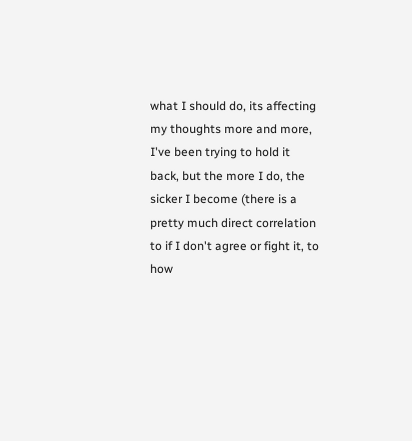what I should do, its affecting my thoughts more and more, I've been trying to hold it back, but the more I do, the sicker I become (there is a pretty much direct correlation to if I don't agree or fight it, to how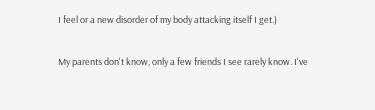I feel or a new disorder of my body attacking itself I get.)

My parents don't know, only a few friends I see rarely know. I've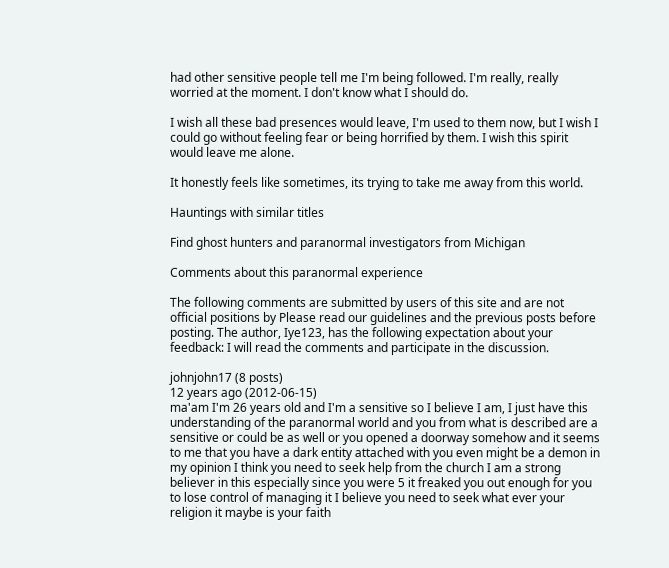had other sensitive people tell me I'm being followed. I'm really, really worried at the moment. I don't know what I should do.

I wish all these bad presences would leave, I'm used to them now, but I wish I could go without feeling fear or being horrified by them. I wish this spirit would leave me alone.

It honestly feels like sometimes, its trying to take me away from this world.

Hauntings with similar titles

Find ghost hunters and paranormal investigators from Michigan

Comments about this paranormal experience

The following comments are submitted by users of this site and are not official positions by Please read our guidelines and the previous posts before posting. The author, Iye123, has the following expectation about your feedback: I will read the comments and participate in the discussion.

johnjohn17 (8 posts)
12 years ago (2012-06-15)
ma'am I'm 26 years old and I'm a sensitive so I believe I am, I just have this understanding of the paranormal world and you from what is described are a sensitive or could be as well or you opened a doorway somehow and it seems to me that you have a dark entity attached with you even might be a demon in my opinion I think you need to seek help from the church I am a strong believer in this especially since you were 5 it freaked you out enough for you to lose control of managing it I believe you need to seek what ever your religion it maybe is your faith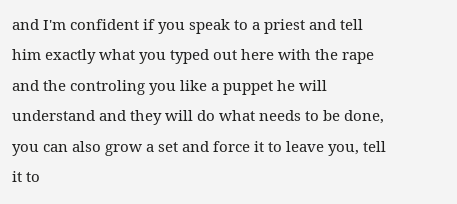and I'm confident if you speak to a priest and tell him exactly what you typed out here with the rape and the controling you like a puppet he will understand and they will do what needs to be done, you can also grow a set and force it to leave you, tell it to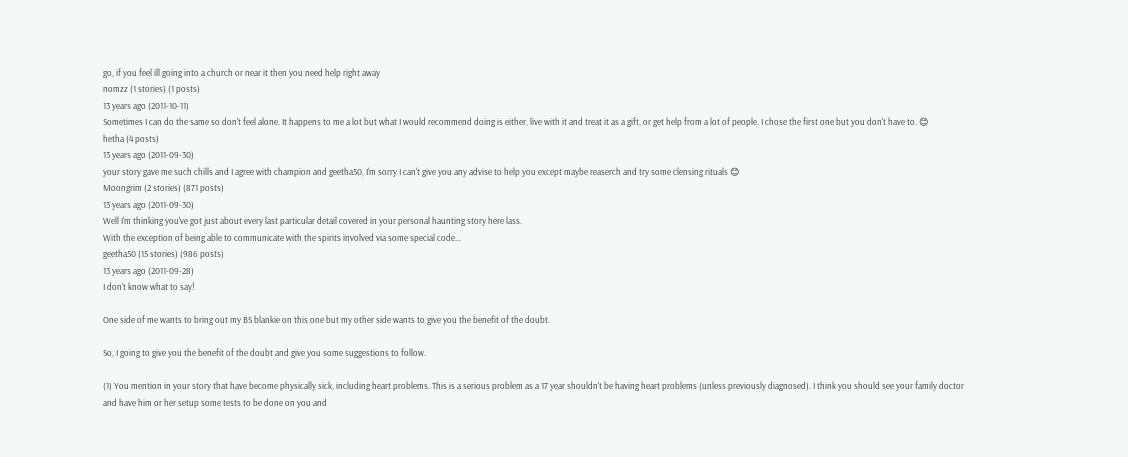go, if you feel ill going into a church or near it then you need help right away
nomzz (1 stories) (1 posts)
13 years ago (2011-10-11)
Sometimes I can do the same so don't feel alone. It happens to me a lot but what I would recommend doing is either, live with it and treat it as a gift, or get help from a lot of people. I chose the first one but you don't have to. 😊
hetha (4 posts)
13 years ago (2011-09-30)
your story gave me such chills and I agree with champion and geetha50, I'm sorry I can't give you any advise to help you except maybe reaserch and try some clensing rituals 😊
Moongrim (2 stories) (871 posts)
13 years ago (2011-09-30)
Well I'm thinking you've got just about every last particular detail covered in your personal haunting story here lass.
With the exception of being able to communicate with the spirits involved via some special code...
geetha50 (15 stories) (986 posts)
13 years ago (2011-09-28)
I don't know what to say!

One side of me wants to bring out my BS blankie on this one but my other side wants to give you the benefit of the doubt.

So, I going to give you the benefit of the doubt and give you some suggestions to follow.

(1) You mention in your story that have become physically sick, including heart problems. This is a serious problem as a 17 year shouldn't be having heart problems (unless previously diagnosed). I think you should see your family doctor and have him or her setup some tests to be done on you and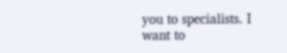you to specialists. I want to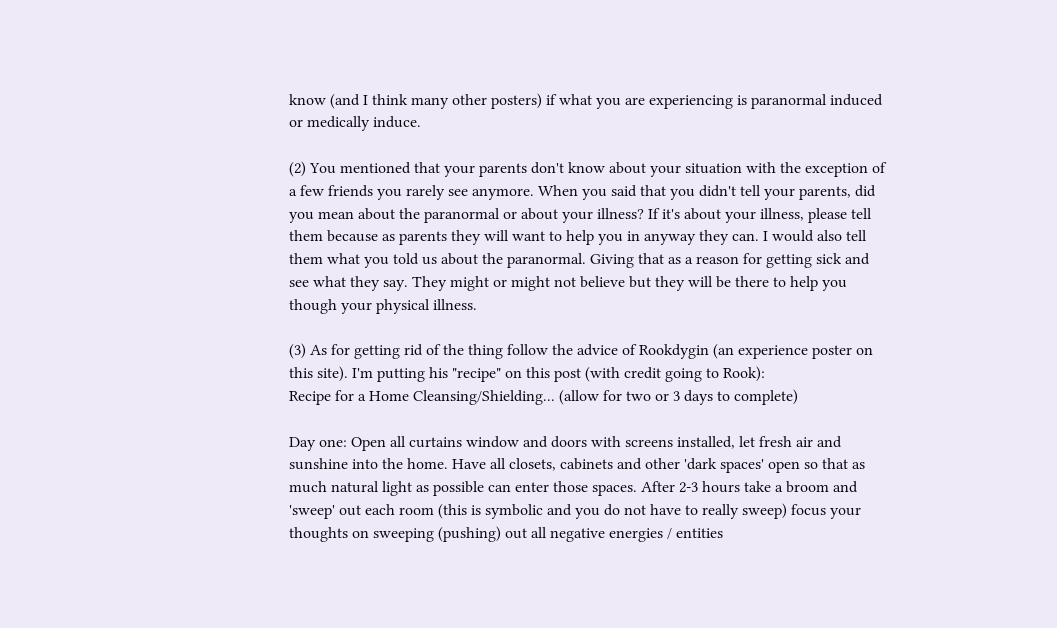know (and I think many other posters) if what you are experiencing is paranormal induced or medically induce.

(2) You mentioned that your parents don't know about your situation with the exception of a few friends you rarely see anymore. When you said that you didn't tell your parents, did you mean about the paranormal or about your illness? If it's about your illness, please tell them because as parents they will want to help you in anyway they can. I would also tell them what you told us about the paranormal. Giving that as a reason for getting sick and see what they say. They might or might not believe but they will be there to help you though your physical illness.

(3) As for getting rid of the thing follow the advice of Rookdygin (an experience poster on this site). I'm putting his "recipe" on this post (with credit going to Rook):
Recipe for a Home Cleansing/Shielding... (allow for two or 3 days to complete)

Day one: Open all curtains window and doors with screens installed, let fresh air and sunshine into the home. Have all closets, cabinets and other 'dark spaces' open so that as much natural light as possible can enter those spaces. After 2-3 hours take a broom and 'sweep' out each room (this is symbolic and you do not have to really sweep) focus your thoughts on sweeping (pushing) out all negative energies / entities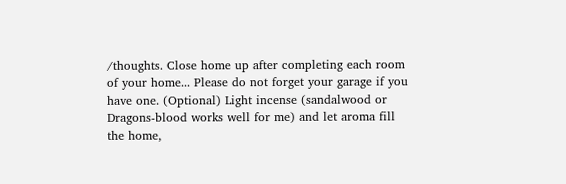/thoughts. Close home up after completing each room of your home... Please do not forget your garage if you have one. (Optional) Light incense (sandalwood or Dragons-blood works well for me) and let aroma fill the home,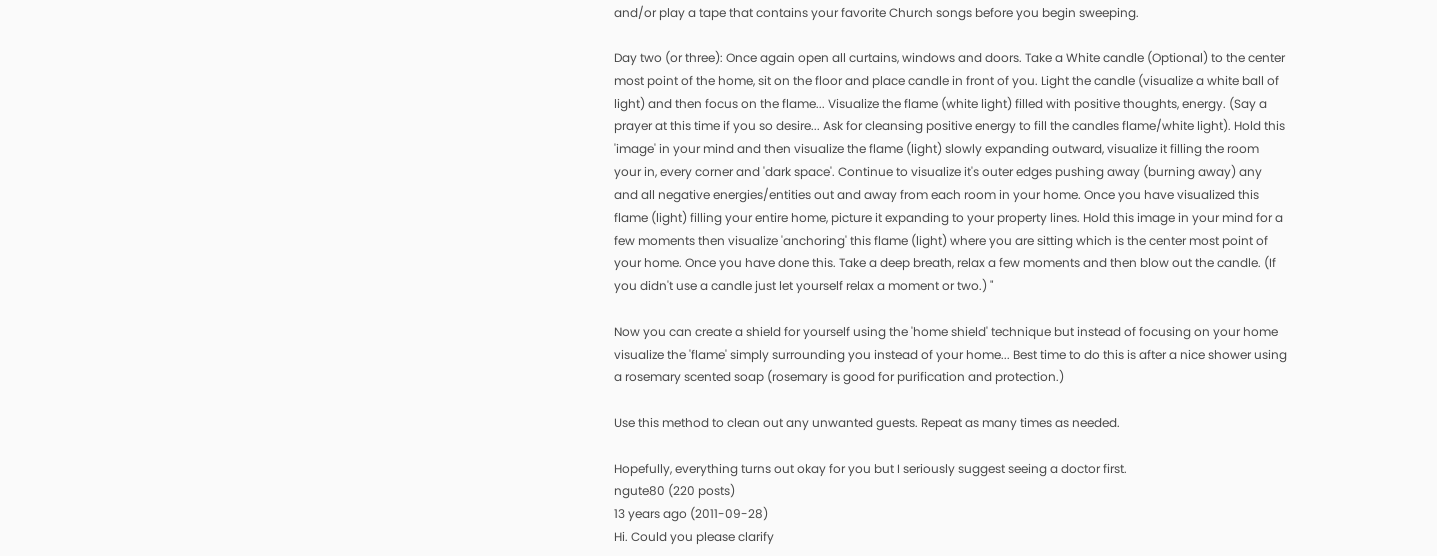and/or play a tape that contains your favorite Church songs before you begin sweeping.

Day two (or three): Once again open all curtains, windows and doors. Take a White candle (Optional) to the center most point of the home, sit on the floor and place candle in front of you. Light the candle (visualize a white ball of light) and then focus on the flame... Visualize the flame (white light) filled with positive thoughts, energy. (Say a prayer at this time if you so desire... Ask for cleansing positive energy to fill the candles flame/white light). Hold this 'image' in your mind and then visualize the flame (light) slowly expanding outward, visualize it filling the room your in, every corner and 'dark space'. Continue to visualize it's outer edges pushing away (burning away) any and all negative energies/entities out and away from each room in your home. Once you have visualized this flame (light) filling your entire home, picture it expanding to your property lines. Hold this image in your mind for a few moments then visualize 'anchoring' this flame (light) where you are sitting which is the center most point of your home. Once you have done this. Take a deep breath, relax a few moments and then blow out the candle. (If you didn't use a candle just let yourself relax a moment or two.) "

Now you can create a shield for yourself using the 'home shield' technique but instead of focusing on your home visualize the 'flame' simply surrounding you instead of your home... Best time to do this is after a nice shower using a rosemary scented soap (rosemary is good for purification and protection.)

Use this method to clean out any unwanted guests. Repeat as many times as needed.

Hopefully, everything turns out okay for you but I seriously suggest seeing a doctor first.
ngute80 (220 posts)
13 years ago (2011-09-28)
Hi. Could you please clarify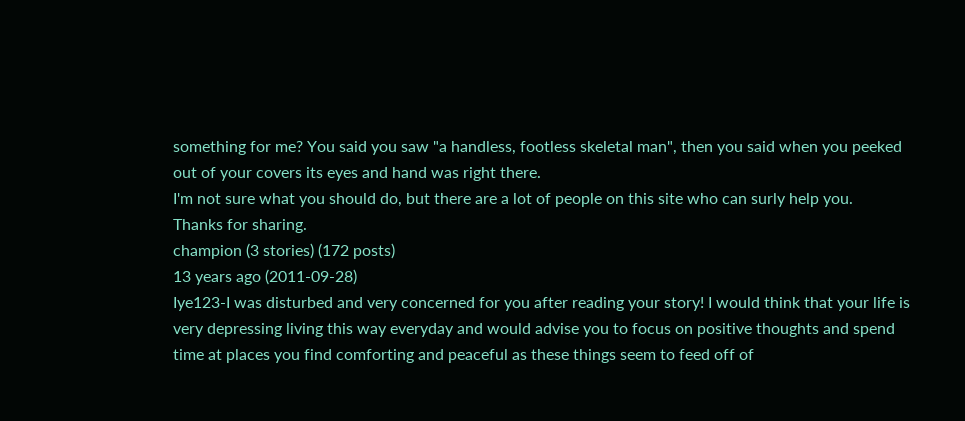something for me? You said you saw "a handless, footless skeletal man", then you said when you peeked out of your covers its eyes and hand was right there.
I'm not sure what you should do, but there are a lot of people on this site who can surly help you.
Thanks for sharing.
champion (3 stories) (172 posts)
13 years ago (2011-09-28)
Iye123-I was disturbed and very concerned for you after reading your story! I would think that your life is very depressing living this way everyday and would advise you to focus on positive thoughts and spend time at places you find comforting and peaceful as these things seem to feed off of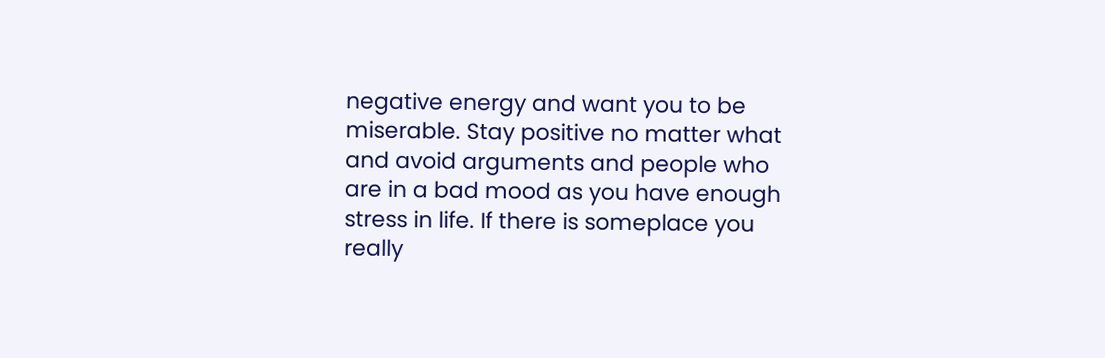negative energy and want you to be miserable. Stay positive no matter what and avoid arguments and people who are in a bad mood as you have enough stress in life. If there is someplace you really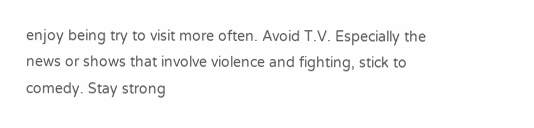enjoy being try to visit more often. Avoid T.V. Especially the news or shows that involve violence and fighting, stick to comedy. Stay strong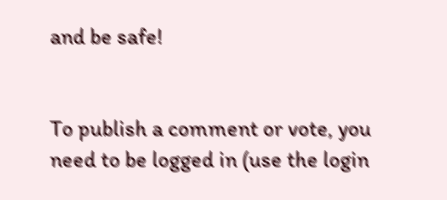and be safe!


To publish a comment or vote, you need to be logged in (use the login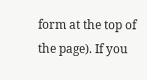form at the top of the page). If you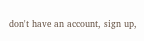don't have an account, sign up,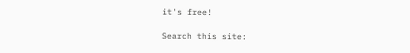it's free!

Search this site: